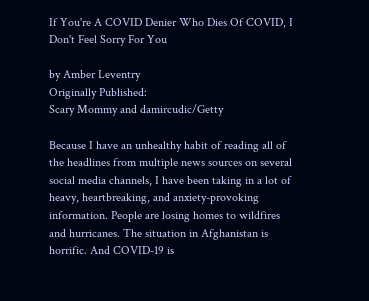If You're A COVID Denier Who Dies Of COVID, I Don't Feel Sorry For You

by Amber Leventry
Originally Published:
Scary Mommy and damircudic/Getty

Because I have an unhealthy habit of reading all of the headlines from multiple news sources on several social media channels, I have been taking in a lot of heavy, heartbreaking, and anxiety-provoking information. People are losing homes to wildfires and hurricanes. The situation in Afghanistan is horrific. And COVID-19 is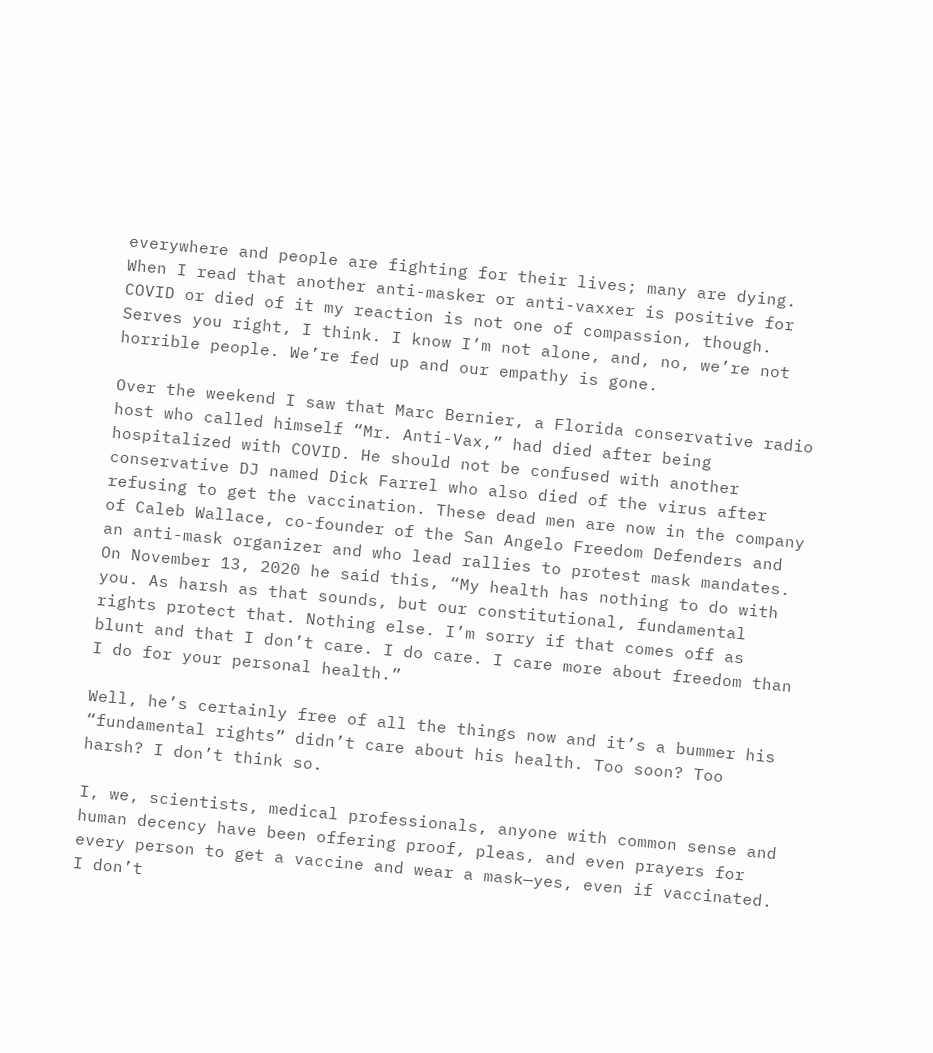everywhere and people are fighting for their lives; many are dying. When I read that another anti-masker or anti-vaxxer is positive for COVID or died of it my reaction is not one of compassion, though. Serves you right, I think. I know I’m not alone, and, no, we’re not horrible people. We’re fed up and our empathy is gone.

Over the weekend I saw that Marc Bernier, a Florida conservative radio host who called himself “Mr. Anti-Vax,” had died after being hospitalized with COVID. He should not be confused with another conservative DJ named Dick Farrel who also died of the virus after refusing to get the vaccination. These dead men are now in the company of Caleb Wallace, co-founder of the San Angelo Freedom Defenders and an anti-mask organizer and who lead rallies to protest mask mandates. On November 13, 2020 he said this, “My health has nothing to do with you. As harsh as that sounds, but our constitutional, fundamental rights protect that. Nothing else. I’m sorry if that comes off as blunt and that I don’t care. I do care. I care more about freedom than I do for your personal health.”

Well, he’s certainly free of all the things now and it’s a bummer his “fundamental rights” didn’t care about his health. Too soon? Too harsh? I don’t think so.

I, we, scientists, medical professionals, anyone with common sense and human decency have been offering proof, pleas, and even prayers for every person to get a vaccine and wear a mask—yes, even if vaccinated. I don’t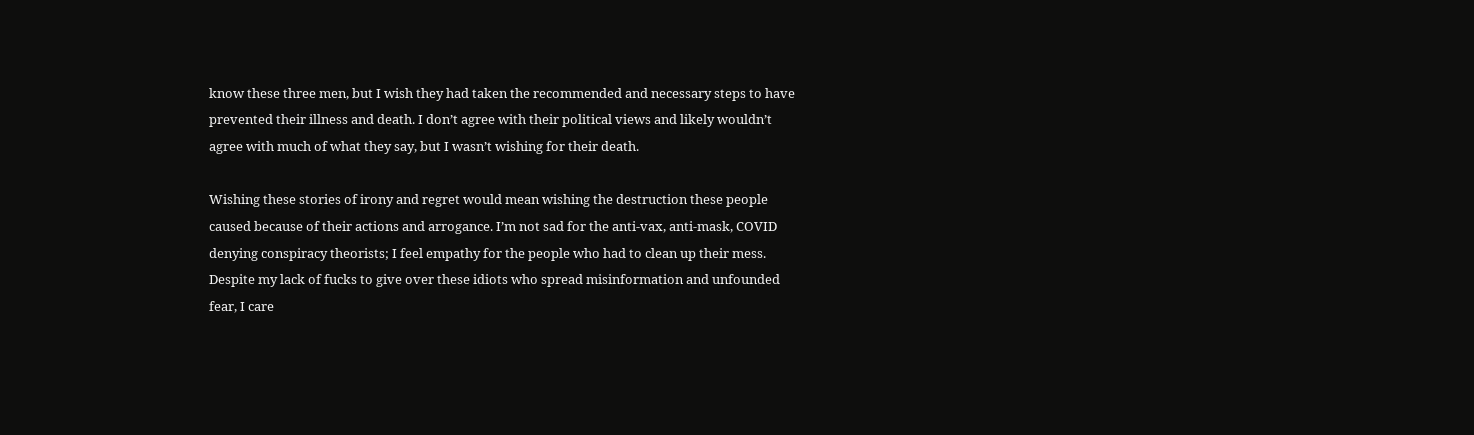know these three men, but I wish they had taken the recommended and necessary steps to have prevented their illness and death. I don’t agree with their political views and likely wouldn’t agree with much of what they say, but I wasn’t wishing for their death.

Wishing these stories of irony and regret would mean wishing the destruction these people caused because of their actions and arrogance. I’m not sad for the anti-vax, anti-mask, COVID denying conspiracy theorists; I feel empathy for the people who had to clean up their mess. Despite my lack of fucks to give over these idiots who spread misinformation and unfounded fear, I care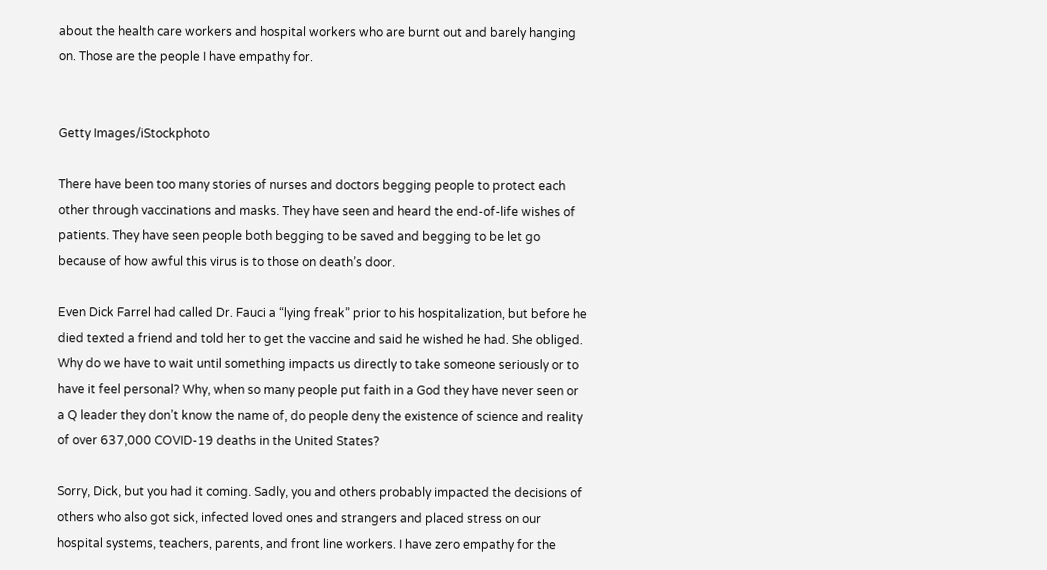about the health care workers and hospital workers who are burnt out and barely hanging on. Those are the people I have empathy for.


Getty Images/iStockphoto

There have been too many stories of nurses and doctors begging people to protect each other through vaccinations and masks. They have seen and heard the end-of-life wishes of patients. They have seen people both begging to be saved and begging to be let go because of how awful this virus is to those on death’s door.

Even Dick Farrel had called Dr. Fauci a “lying freak” prior to his hospitalization, but before he died texted a friend and told her to get the vaccine and said he wished he had. She obliged. Why do we have to wait until something impacts us directly to take someone seriously or to have it feel personal? Why, when so many people put faith in a God they have never seen or a Q leader they don’t know the name of, do people deny the existence of science and reality of over 637,000 COVID-19 deaths in the United States?

Sorry, Dick, but you had it coming. Sadly, you and others probably impacted the decisions of others who also got sick, infected loved ones and strangers and placed stress on our hospital systems, teachers, parents, and front line workers. I have zero empathy for the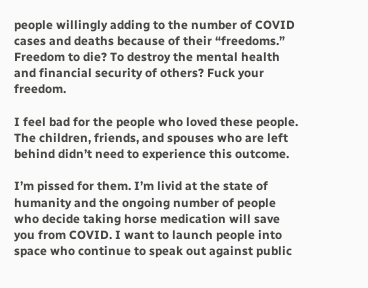people willingly adding to the number of COVID cases and deaths because of their “freedoms.” Freedom to die? To destroy the mental health and financial security of others? Fuck your freedom.

I feel bad for the people who loved these people. The children, friends, and spouses who are left behind didn’t need to experience this outcome.

I’m pissed for them. I’m livid at the state of humanity and the ongoing number of people who decide taking horse medication will save you from COVID. I want to launch people into space who continue to speak out against public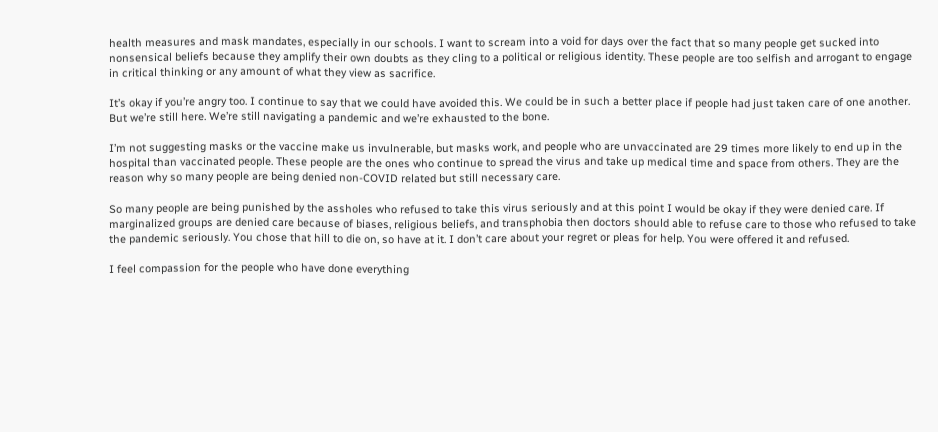health measures and mask mandates, especially in our schools. I want to scream into a void for days over the fact that so many people get sucked into nonsensical beliefs because they amplify their own doubts as they cling to a political or religious identity. These people are too selfish and arrogant to engage in critical thinking or any amount of what they view as sacrifice.

It’s okay if you’re angry too. I continue to say that we could have avoided this. We could be in such a better place if people had just taken care of one another. But we’re still here. We’re still navigating a pandemic and we’re exhausted to the bone.

I’m not suggesting masks or the vaccine make us invulnerable, but masks work, and people who are unvaccinated are 29 times more likely to end up in the hospital than vaccinated people. These people are the ones who continue to spread the virus and take up medical time and space from others. They are the reason why so many people are being denied non-COVID related but still necessary care.

So many people are being punished by the assholes who refused to take this virus seriously and at this point I would be okay if they were denied care. If marginalized groups are denied care because of biases, religious beliefs, and transphobia then doctors should able to refuse care to those who refused to take the pandemic seriously. You chose that hill to die on, so have at it. I don’t care about your regret or pleas for help. You were offered it and refused.

I feel compassion for the people who have done everything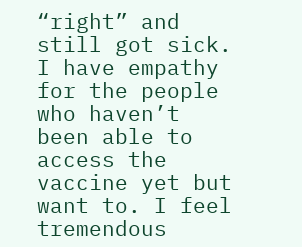“right” and still got sick. I have empathy for the people who haven’t been able to access the vaccine yet but want to. I feel tremendous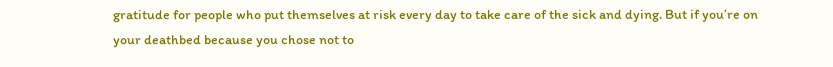gratitude for people who put themselves at risk every day to take care of the sick and dying. But if you’re on your deathbed because you chose not to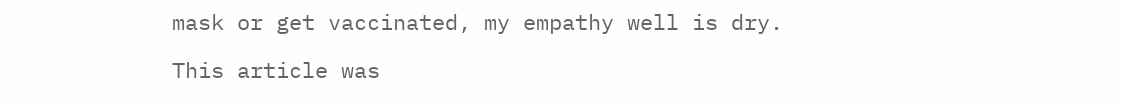mask or get vaccinated, my empathy well is dry.

This article was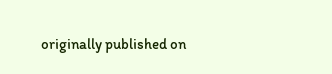originally published on